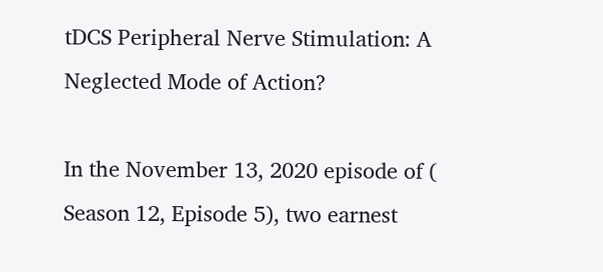tDCS Peripheral Nerve Stimulation: A Neglected Mode of Action?

In the November 13, 2020 episode of ( Season 12, Episode 5), two earnest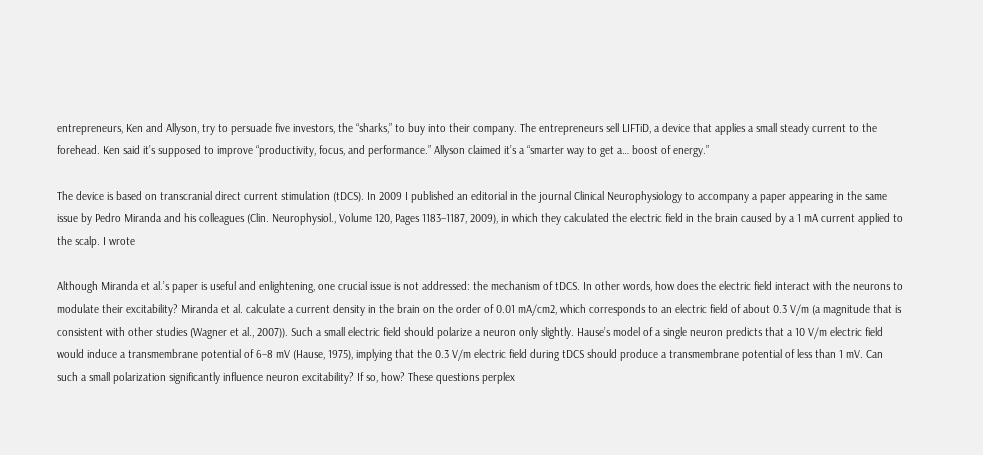entrepreneurs, Ken and Allyson, try to persuade five investors, the “sharks,” to buy into their company. The entrepreneurs sell LIFTiD, a device that applies a small steady current to the forehead. Ken said it’s supposed to improve “productivity, focus, and performance.” Allyson claimed it’s a “smarter way to get a… boost of energy.”

The device is based on transcranial direct current stimulation (tDCS). In 2009 I published an editorial in the journal Clinical Neurophysiology to accompany a paper appearing in the same issue by Pedro Miranda and his colleagues (Clin. Neurophysiol., Volume 120, Pages 1183–1187, 2009), in which they calculated the electric field in the brain caused by a 1 mA current applied to the scalp. I wrote

Although Miranda et al.’s paper is useful and enlightening, one crucial issue is not addressed: the mechanism of tDCS. In other words, how does the electric field interact with the neurons to modulate their excitability? Miranda et al. calculate a current density in the brain on the order of 0.01 mA/cm2, which corresponds to an electric field of about 0.3 V/m (a magnitude that is consistent with other studies (Wagner et al., 2007)). Such a small electric field should polarize a neuron only slightly. Hause’s model of a single neuron predicts that a 10 V/m electric field would induce a transmembrane potential of 6–8 mV (Hause, 1975), implying that the 0.3 V/m electric field during tDCS should produce a transmembrane potential of less than 1 mV. Can such a small polarization significantly influence neuron excitability? If so, how? These questions perplex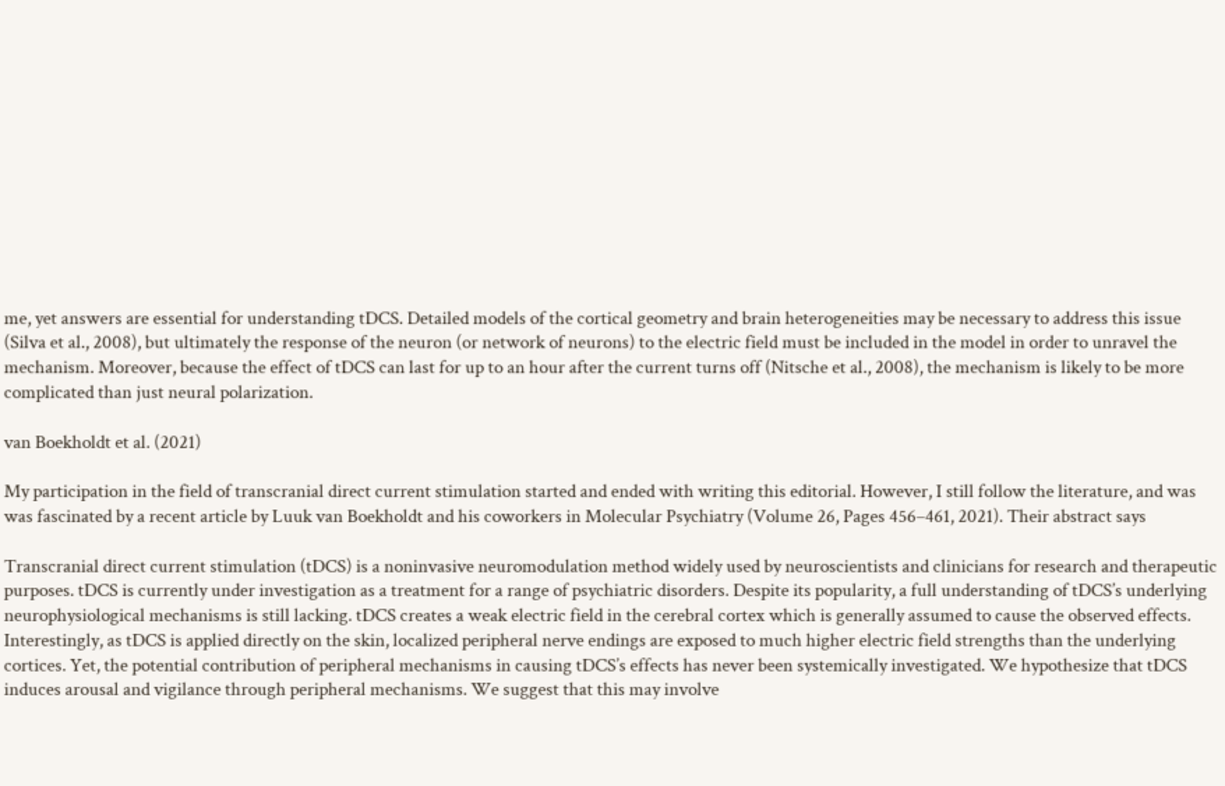me, yet answers are essential for understanding tDCS. Detailed models of the cortical geometry and brain heterogeneities may be necessary to address this issue (Silva et al., 2008), but ultimately the response of the neuron (or network of neurons) to the electric field must be included in the model in order to unravel the mechanism. Moreover, because the effect of tDCS can last for up to an hour after the current turns off (Nitsche et al., 2008), the mechanism is likely to be more complicated than just neural polarization.

van Boekholdt et al. (2021)

My participation in the field of transcranial direct current stimulation started and ended with writing this editorial. However, I still follow the literature, and was was fascinated by a recent article by Luuk van Boekholdt and his coworkers in Molecular Psychiatry (Volume 26, Pages 456–461, 2021). Their abstract says

Transcranial direct current stimulation (tDCS) is a noninvasive neuromodulation method widely used by neuroscientists and clinicians for research and therapeutic purposes. tDCS is currently under investigation as a treatment for a range of psychiatric disorders. Despite its popularity, a full understanding of tDCS’s underlying neurophysiological mechanisms is still lacking. tDCS creates a weak electric field in the cerebral cortex which is generally assumed to cause the observed effects. Interestingly, as tDCS is applied directly on the skin, localized peripheral nerve endings are exposed to much higher electric field strengths than the underlying cortices. Yet, the potential contribution of peripheral mechanisms in causing tDCS’s effects has never been systemically investigated. We hypothesize that tDCS induces arousal and vigilance through peripheral mechanisms. We suggest that this may involve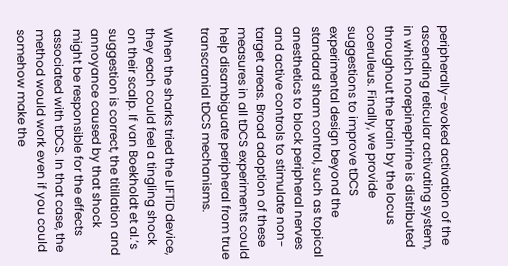peripherally-evoked activation of the ascending reticular activating system, in which norepinephrine is distributed throughout the brain by the locus coeruleus. Finally, we provide suggestions to improve tDCS experimental design beyond the standard sham control, such as topical anesthetics to block peripheral nerves and active controls to stimulate non-target areas. Broad adoption of these measures in all tDCS experiments could help disambiguate peripheral from true transcranial tDCS mechanisms.

When the sharks tried the LIFTiD device, they each could feel a tingling shock on their scalp. If van Boekholdt et al.’s suggestion is correct, the titillation and annoyance caused by that shock might be responsible for the effects associated with tDCS. In that case, the method would work even if you could somehow make the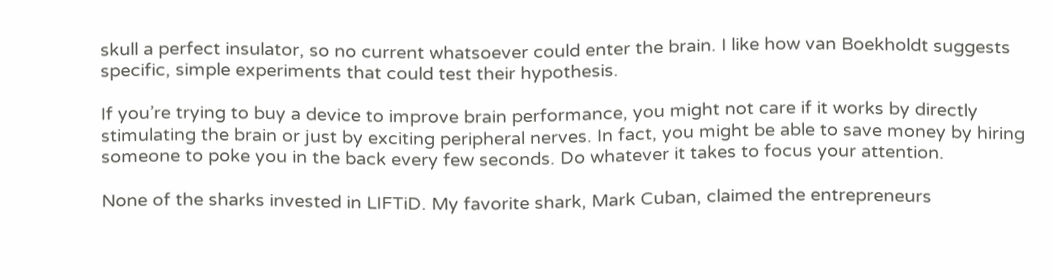skull a perfect insulator, so no current whatsoever could enter the brain. I like how van Boekholdt suggests specific, simple experiments that could test their hypothesis.

If you’re trying to buy a device to improve brain performance, you might not care if it works by directly stimulating the brain or just by exciting peripheral nerves. In fact, you might be able to save money by hiring someone to poke you in the back every few seconds. Do whatever it takes to focus your attention.

None of the sharks invested in LIFTiD. My favorite shark, Mark Cuban, claimed the entrepreneurs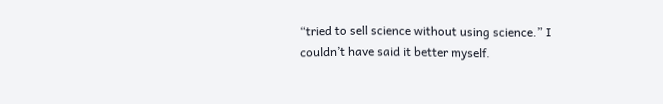“tried to sell science without using science.” I couldn’t have said it better myself.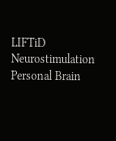LIFTiD Neurostimulation Personal Brain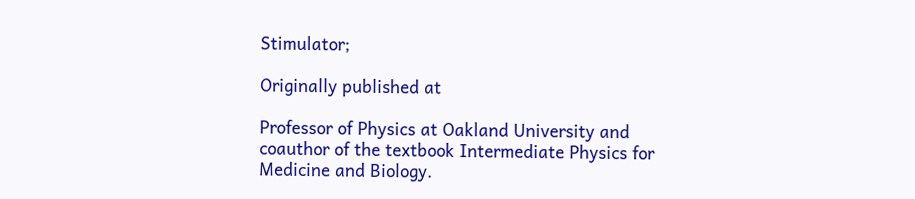Stimulator;

Originally published at

Professor of Physics at Oakland University and coauthor of the textbook Intermediate Physics for Medicine and Biology.